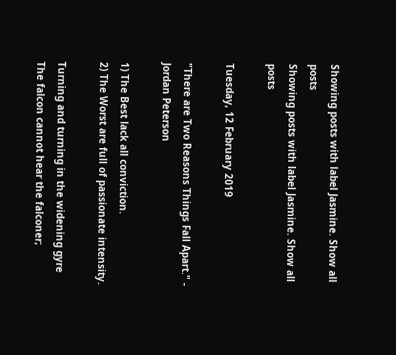Showing posts with label Jasmine. Show all posts
Showing posts with label Jasmine. Show all posts

Tuesday, 12 February 2019

"There are Two Reasons Things Fall Apart." - Jordan Peterson

1) The Best lack all conviction.
2) The Worst are full of passionate intensity.

Turning and turning in the widening gyre
The falcon cannot hear the falconer;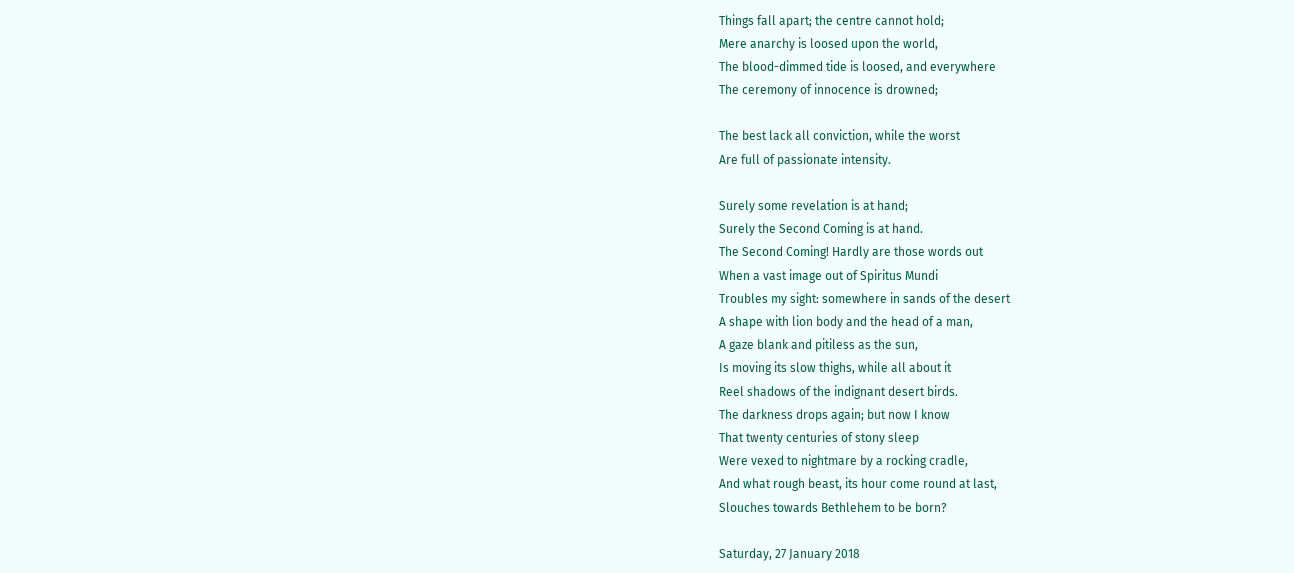Things fall apart; the centre cannot hold;
Mere anarchy is loosed upon the world,
The blood-dimmed tide is loosed, and everywhere
The ceremony of innocence is drowned;

The best lack all conviction, while the worst
Are full of passionate intensity.

Surely some revelation is at hand;
Surely the Second Coming is at hand.
The Second Coming! Hardly are those words out
When a vast image out of Spiritus Mundi
Troubles my sight: somewhere in sands of the desert
A shape with lion body and the head of a man,
A gaze blank and pitiless as the sun,
Is moving its slow thighs, while all about it
Reel shadows of the indignant desert birds.
The darkness drops again; but now I know
That twenty centuries of stony sleep
Were vexed to nightmare by a rocking cradle,
And what rough beast, its hour come round at last,
Slouches towards Bethlehem to be born?

Saturday, 27 January 2018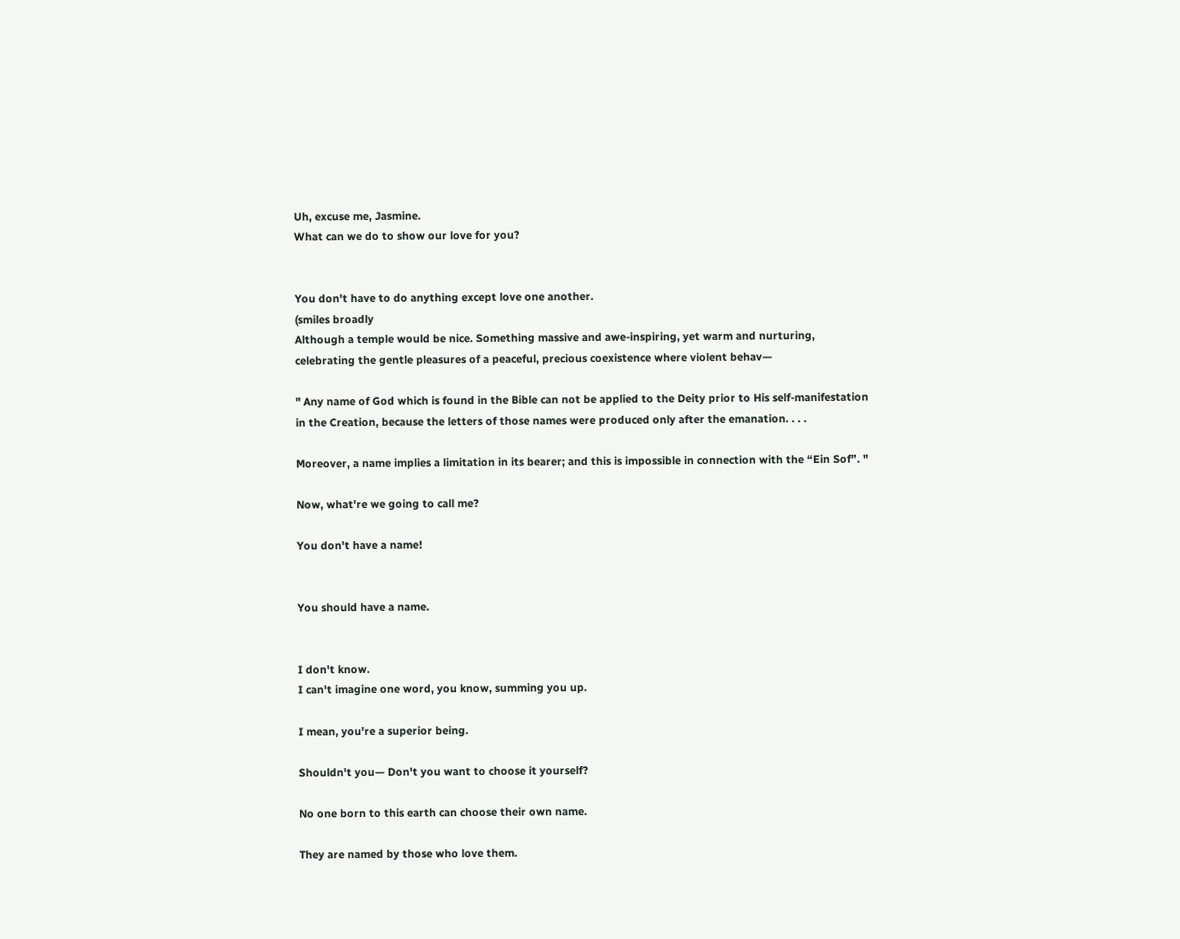Uh, excuse me, Jasmine.
What can we do to show our love for you?


You don't have to do anything except love one another.
(smiles broadly
Although a temple would be nice. Something massive and awe-inspiring, yet warm and nurturing, celebrating the gentle pleasures of a peaceful, precious coexistence where violent behav—

" Any name of God which is found in the Bible can not be applied to the Deity prior to His self-manifestation in the Creation, because the letters of those names were produced only after the emanation. . . .

Moreover, a name implies a limitation in its bearer; and this is impossible in connection with the “Ein Sof”. "

Now, what're we going to call me?

You don't have a name!


You should have a name.


I don't know.
I can't imagine one word, you know, summing you up.

I mean, you're a superior being.

Shouldn't you— Don't you want to choose it yourself?

No one born to this earth can choose their own name.

They are named by those who love them.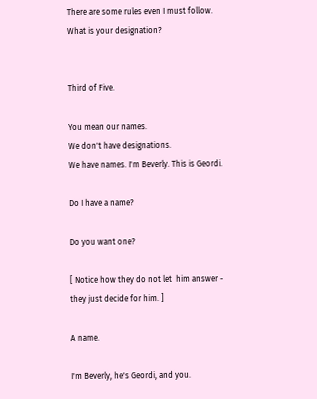There are some rules even I must follow.
What is your designation?


Third of Five.

You mean our names.
We don't have designations.
We have names. I'm Beverly. This is Geordi.

Do I have a name?

Do you want one?

[ Notice how they do not let  him answer - they just decide for him. ]

A name.

I'm Beverly, he's Geordi, and you.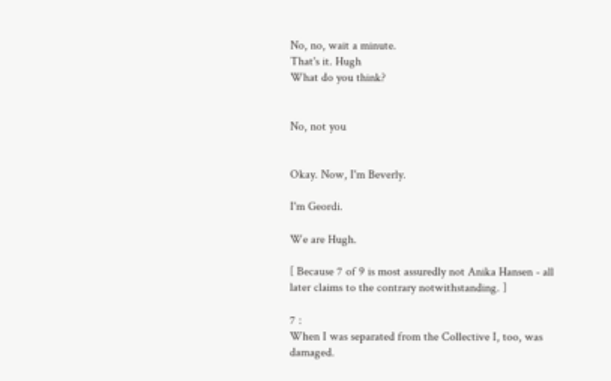No, no, wait a minute.
That's it. Hugh
What do you think?


No, not you


Okay. Now, I'm Beverly.

I'm Geordi.

We are Hugh.

[ Because 7 of 9 is most assuredly not Anika Hansen - all later claims to the contrary notwithstanding. ]

7 :
When I was separated from the Collective I, too, was damaged.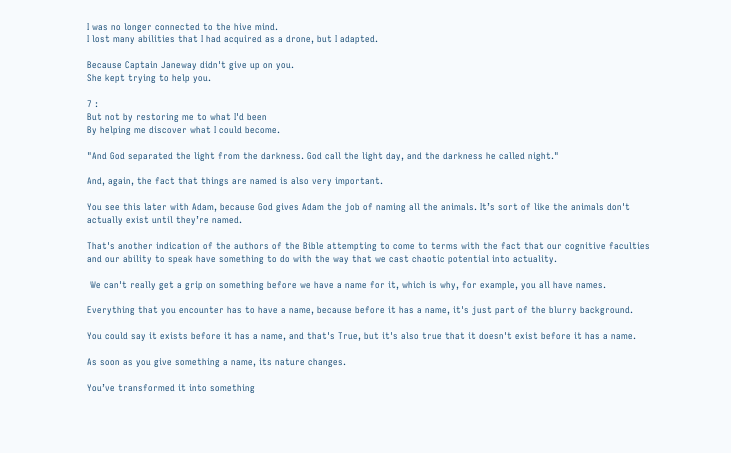I was no longer connected to the hive mind.
I lost many abilities that I had acquired as a drone, but I adapted.

Because Captain Janeway didn't give up on you.
She kept trying to help you.

7 :
But not by restoring me to what I'd been
By helping me discover what I could become.

"And God separated the light from the darkness. God call the light day, and the darkness he called night."

And, again, the fact that things are named is also very important.

You see this later with Adam, because God gives Adam the job of naming all the animals. It’s sort of like the animals don't actually exist until they’re named.

That's another indication of the authors of the Bible attempting to come to terms with the fact that our cognitive faculties and our ability to speak have something to do with the way that we cast chaotic potential into actuality.

 We can't really get a grip on something before we have a name for it, which is why, for example, you all have names.

Everything that you encounter has to have a name, because before it has a name, it's just part of the blurry background.

You could say it exists before it has a name, and that's True, but it's also true that it doesn't exist before it has a name.

As soon as you give something a name, its nature changes.

You’ve transformed it into something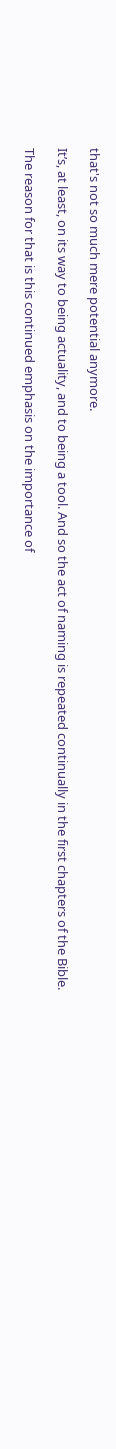that's not so much mere potential anymore.

It’s, at least, on its way to being actuality, and to being a tool. And so the act of naming is repeated continually in the first chapters of the Bible.

The reason for that is this continued emphasis on the importance of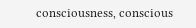consciousness, conscious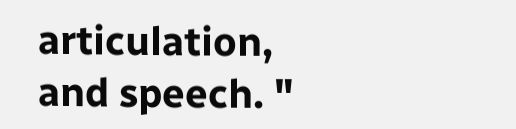articulation, and speech. "